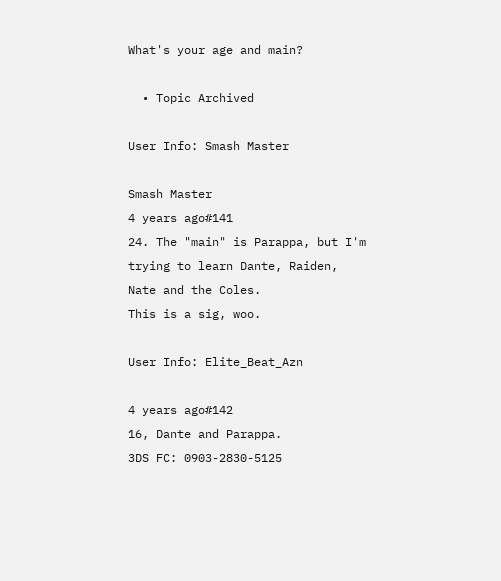What's your age and main?

  • Topic Archived

User Info: Smash Master

Smash Master
4 years ago#141
24. The "main" is Parappa, but I'm trying to learn Dante, Raiden, Nate and the Coles.
This is a sig, woo.

User Info: Elite_Beat_Azn

4 years ago#142
16, Dante and Parappa.
3DS FC: 0903-2830-5125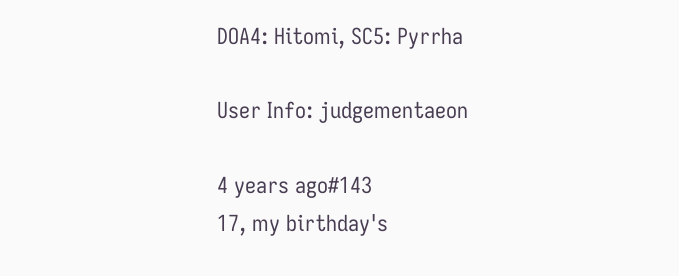DOA4: Hitomi, SC5: Pyrrha

User Info: judgementaeon

4 years ago#143
17, my birthday's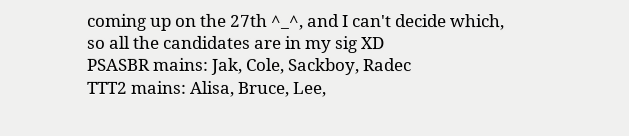coming up on the 27th ^_^, and I can't decide which, so all the candidates are in my sig XD
PSASBR mains: Jak, Cole, Sackboy, Radec
TTT2 mains: Alisa, Bruce, Lee,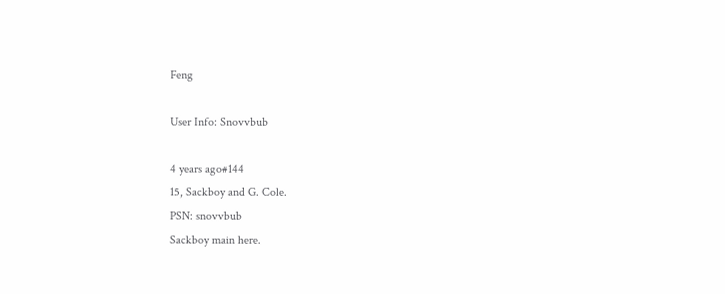Feng

User Info: Snovvbub

4 years ago#144
15, Sackboy and G. Cole.
PSN: snovvbub
Sackboy main here.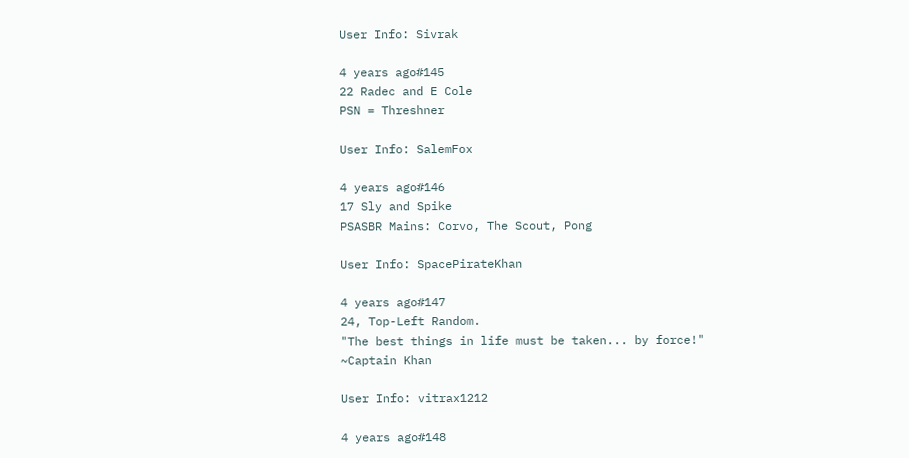User Info: Sivrak

4 years ago#145
22 Radec and E Cole
PSN = Threshner

User Info: SalemFox

4 years ago#146
17 Sly and Spike
PSASBR Mains: Corvo, The Scout, Pong

User Info: SpacePirateKhan

4 years ago#147
24, Top-Left Random.
"The best things in life must be taken... by force!"
~Captain Khan

User Info: vitrax1212

4 years ago#148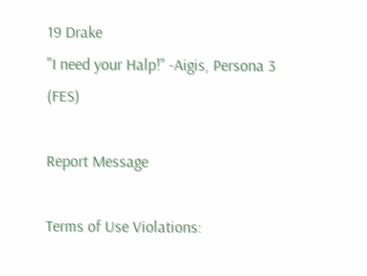19 Drake
"I need your Halp!" -Aigis, Persona 3 (FES)

Report Message

Terms of Use Violations: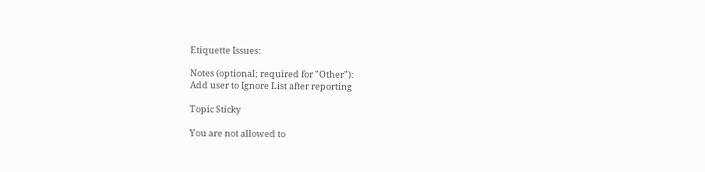Etiquette Issues:

Notes (optional; required for "Other"):
Add user to Ignore List after reporting

Topic Sticky

You are not allowed to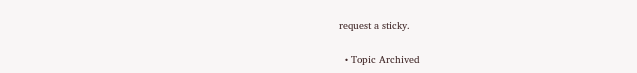request a sticky.

  • Topic Archived